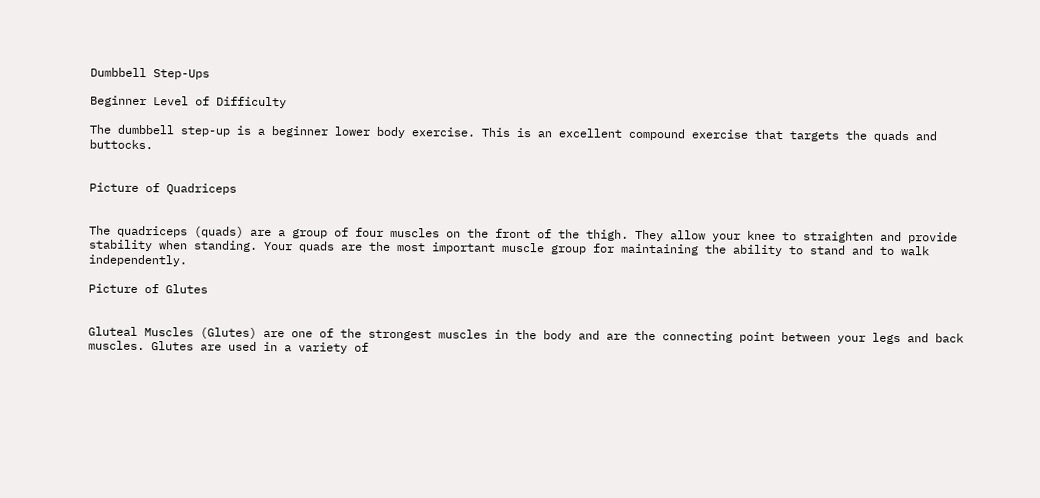Dumbbell Step-Ups

Beginner Level of Difficulty

The dumbbell step-up is a beginner lower body exercise. This is an excellent compound exercise that targets the quads and buttocks.


Picture of Quadriceps


The quadriceps (quads) are a group of four muscles on the front of the thigh. They allow your knee to straighten and provide stability when standing. Your quads are the most important muscle group for maintaining the ability to stand and to walk independently.

Picture of Glutes


Gluteal Muscles (Glutes) are one of the strongest muscles in the body and are the connecting point between your legs and back muscles. Glutes are used in a variety of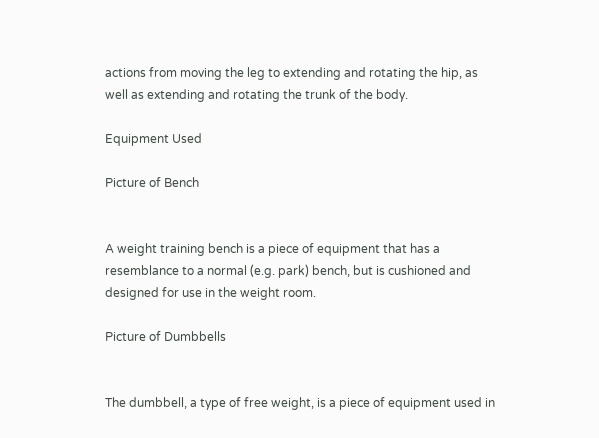actions from moving the leg to extending and rotating the hip, as well as extending and rotating the trunk of the body.

Equipment Used

Picture of Bench


A weight training bench is a piece of equipment that has a resemblance to a normal (e.g. park) bench, but is cushioned and designed for use in the weight room.

Picture of Dumbbells


The dumbbell, a type of free weight, is a piece of equipment used in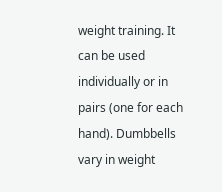weight training. It can be used individually or in pairs (one for each hand). Dumbbells vary in weight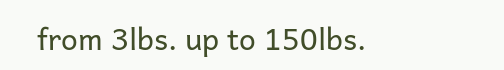from 3lbs. up to 150lbs.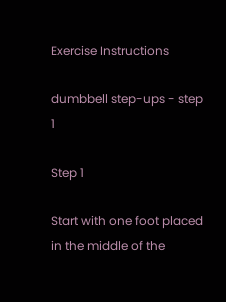Exercise Instructions

dumbbell step-ups - step 1

Step 1

Start with one foot placed in the middle of the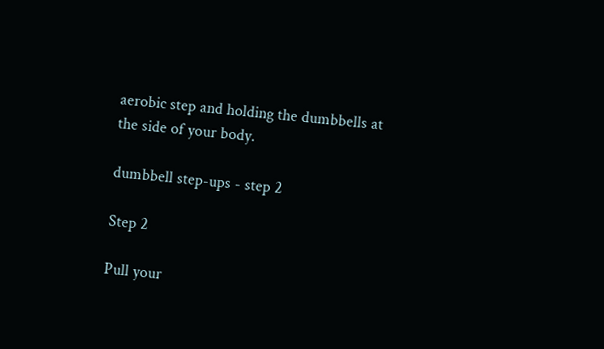aerobic step and holding the dumbbells at the side of your body.

dumbbell step-ups - step 2

Step 2

Pull your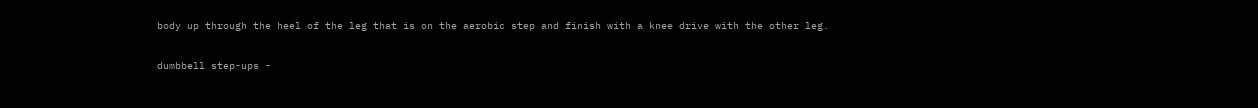body up through the heel of the leg that is on the aerobic step and finish with a knee drive with the other leg.

dumbbell step-ups -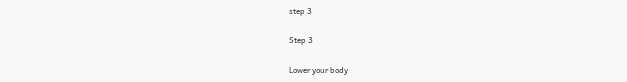step 3

Step 3

Lower your body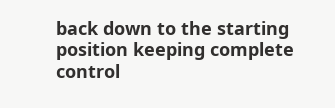back down to the starting position keeping complete control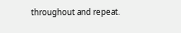throughout and repeat.